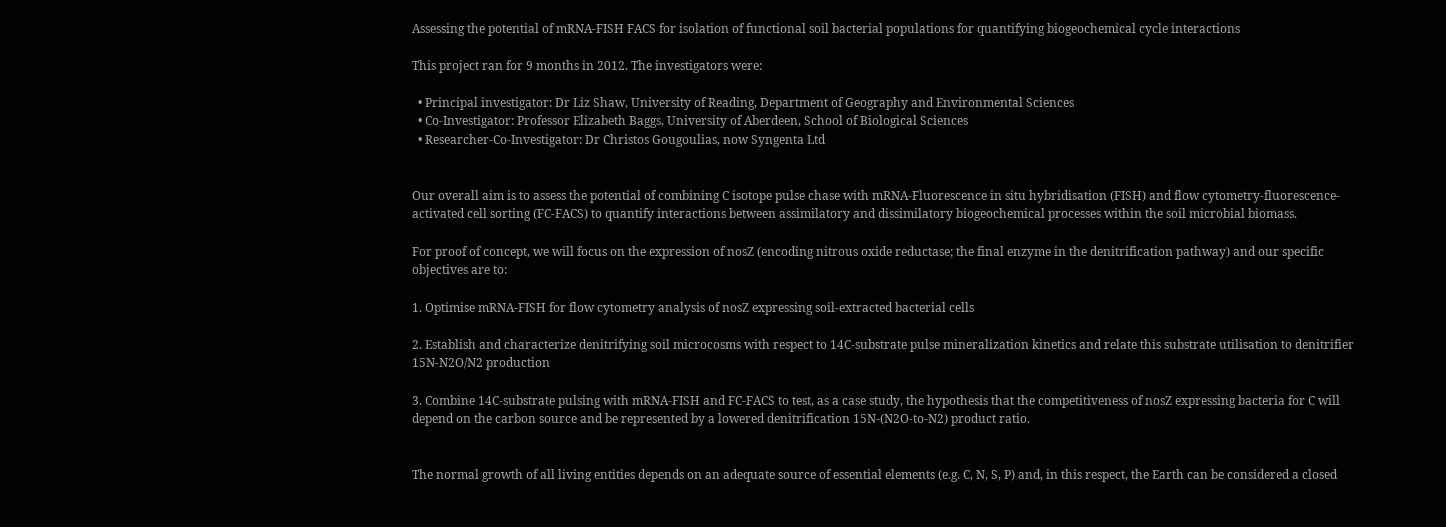Assessing the potential of mRNA-FISH FACS for isolation of functional soil bacterial populations for quantifying biogeochemical cycle interactions

This project ran for 9 months in 2012. The investigators were:

  • Principal investigator: Dr Liz Shaw, University of Reading, Department of Geography and Environmental Sciences
  • Co-Investigator: Professor Elizabeth Baggs, University of Aberdeen, School of Biological Sciences
  • Researcher-Co-Investigator: Dr Christos Gougoulias, now Syngenta Ltd


Our overall aim is to assess the potential of combining C isotope pulse chase with mRNA-Fluorescence in situ hybridisation (FISH) and flow cytometry-fluorescence-activated cell sorting (FC-FACS) to quantify interactions between assimilatory and dissimilatory biogeochemical processes within the soil microbial biomass.

For proof of concept, we will focus on the expression of nosZ (encoding nitrous oxide reductase; the final enzyme in the denitrification pathway) and our specific objectives are to:

1. Optimise mRNA-FISH for flow cytometry analysis of nosZ expressing soil-extracted bacterial cells

2. Establish and characterize denitrifying soil microcosms with respect to 14C-substrate pulse mineralization kinetics and relate this substrate utilisation to denitrifier 15N-N2O/N2 production

3. Combine 14C-substrate pulsing with mRNA-FISH and FC-FACS to test, as a case study, the hypothesis that the competitiveness of nosZ expressing bacteria for C will depend on the carbon source and be represented by a lowered denitrification 15N-(N2O-to-N2) product ratio.


The normal growth of all living entities depends on an adequate source of essential elements (e.g. C, N, S, P) and, in this respect, the Earth can be considered a closed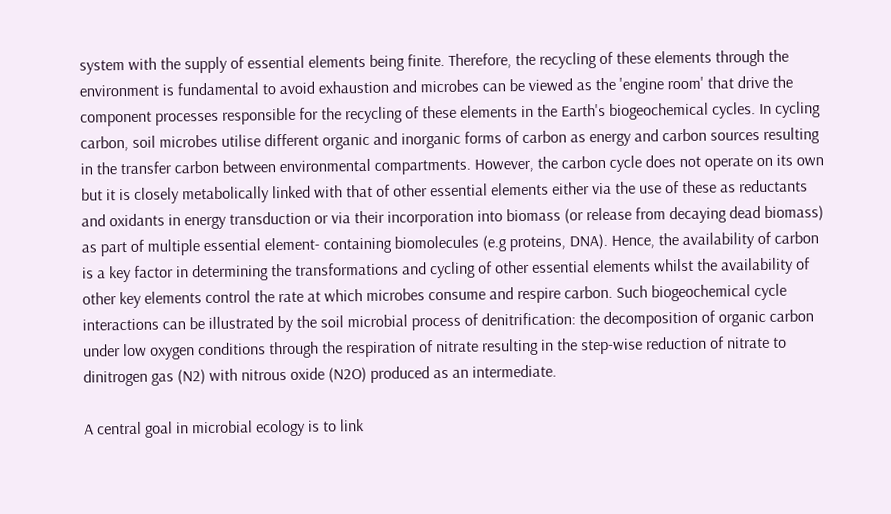system with the supply of essential elements being finite. Therefore, the recycling of these elements through the environment is fundamental to avoid exhaustion and microbes can be viewed as the 'engine room' that drive the component processes responsible for the recycling of these elements in the Earth's biogeochemical cycles. In cycling carbon, soil microbes utilise different organic and inorganic forms of carbon as energy and carbon sources resulting in the transfer carbon between environmental compartments. However, the carbon cycle does not operate on its own but it is closely metabolically linked with that of other essential elements either via the use of these as reductants and oxidants in energy transduction or via their incorporation into biomass (or release from decaying dead biomass) as part of multiple essential element- containing biomolecules (e.g proteins, DNA). Hence, the availability of carbon is a key factor in determining the transformations and cycling of other essential elements whilst the availability of other key elements control the rate at which microbes consume and respire carbon. Such biogeochemical cycle interactions can be illustrated by the soil microbial process of denitrification: the decomposition of organic carbon under low oxygen conditions through the respiration of nitrate resulting in the step-wise reduction of nitrate to dinitrogen gas (N2) with nitrous oxide (N2O) produced as an intermediate.

A central goal in microbial ecology is to link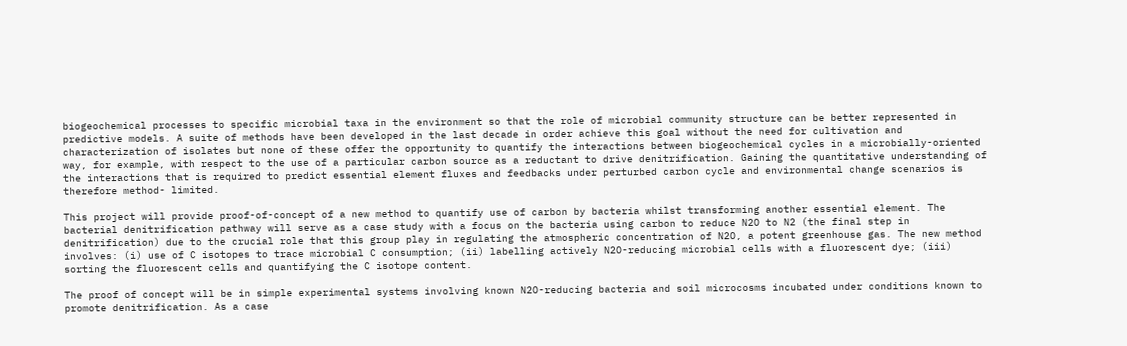biogeochemical processes to specific microbial taxa in the environment so that the role of microbial community structure can be better represented in predictive models. A suite of methods have been developed in the last decade in order achieve this goal without the need for cultivation and characterization of isolates but none of these offer the opportunity to quantify the interactions between biogeochemical cycles in a microbially-oriented way, for example, with respect to the use of a particular carbon source as a reductant to drive denitrification. Gaining the quantitative understanding of the interactions that is required to predict essential element fluxes and feedbacks under perturbed carbon cycle and environmental change scenarios is therefore method- limited.

This project will provide proof-of-concept of a new method to quantify use of carbon by bacteria whilst transforming another essential element. The bacterial denitrification pathway will serve as a case study with a focus on the bacteria using carbon to reduce N2O to N2 (the final step in denitrification) due to the crucial role that this group play in regulating the atmospheric concentration of N2O, a potent greenhouse gas. The new method involves: (i) use of C isotopes to trace microbial C consumption; (ii) labelling actively N2O-reducing microbial cells with a fluorescent dye; (iii) sorting the fluorescent cells and quantifying the C isotope content.

The proof of concept will be in simple experimental systems involving known N2O-reducing bacteria and soil microcosms incubated under conditions known to promote denitrification. As a case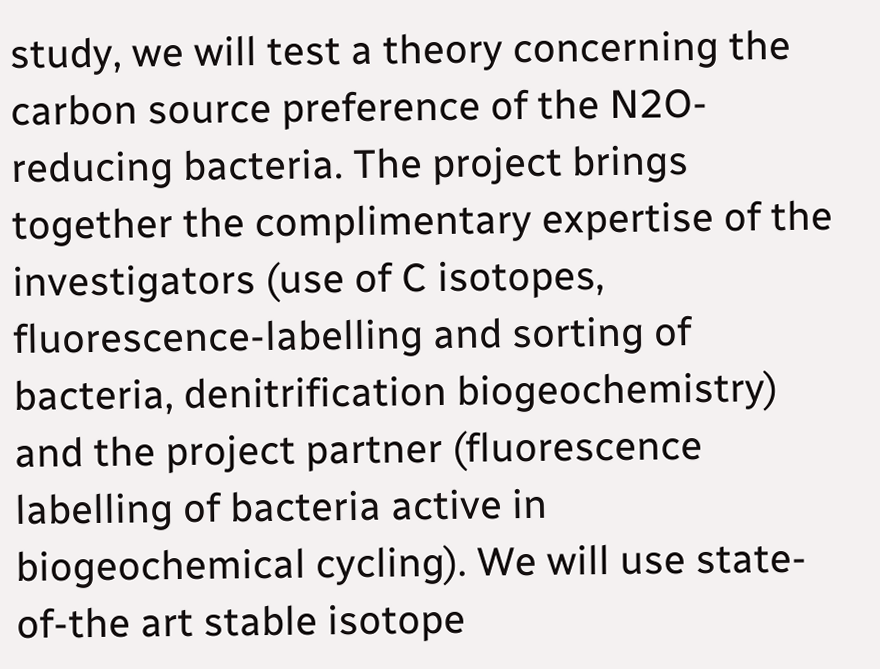study, we will test a theory concerning the carbon source preference of the N2O-reducing bacteria. The project brings together the complimentary expertise of the investigators (use of C isotopes, fluorescence-labelling and sorting of bacteria, denitrification biogeochemistry) and the project partner (fluorescence labelling of bacteria active in biogeochemical cycling). We will use state-of-the art stable isotope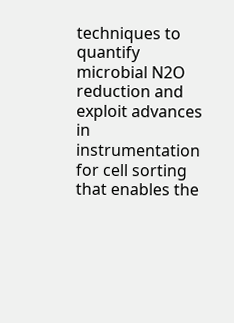techniques to quantify microbial N2O reduction and exploit advances in instrumentation for cell sorting that enables the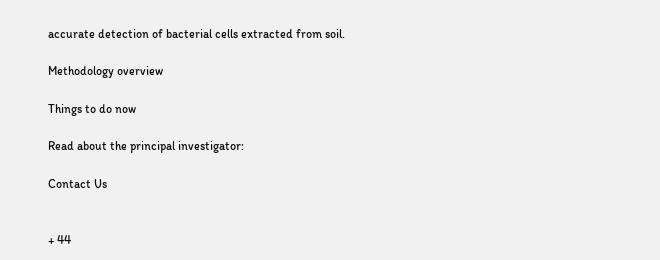accurate detection of bacterial cells extracted from soil.

Methodology overview

Things to do now

Read about the principal investigator:

Contact Us


+ 44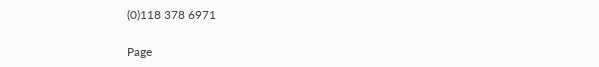(0)118 378 6971

Page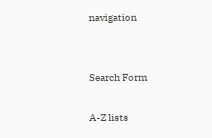navigation


Search Form

A-Z lists